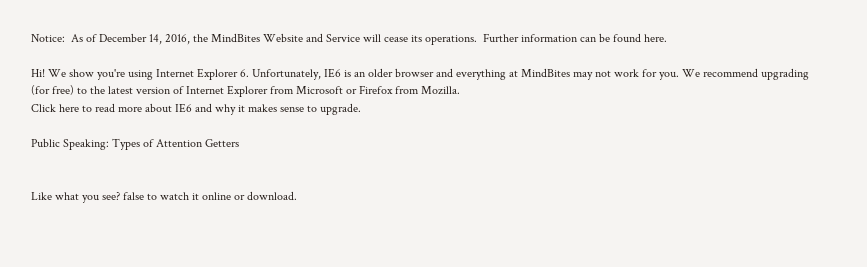Notice:  As of December 14, 2016, the MindBites Website and Service will cease its operations.  Further information can be found here.

Hi! We show you're using Internet Explorer 6. Unfortunately, IE6 is an older browser and everything at MindBites may not work for you. We recommend upgrading (for free) to the latest version of Internet Explorer from Microsoft or Firefox from Mozilla.
Click here to read more about IE6 and why it makes sense to upgrade.

Public Speaking: Types of Attention Getters


Like what you see? false to watch it online or download.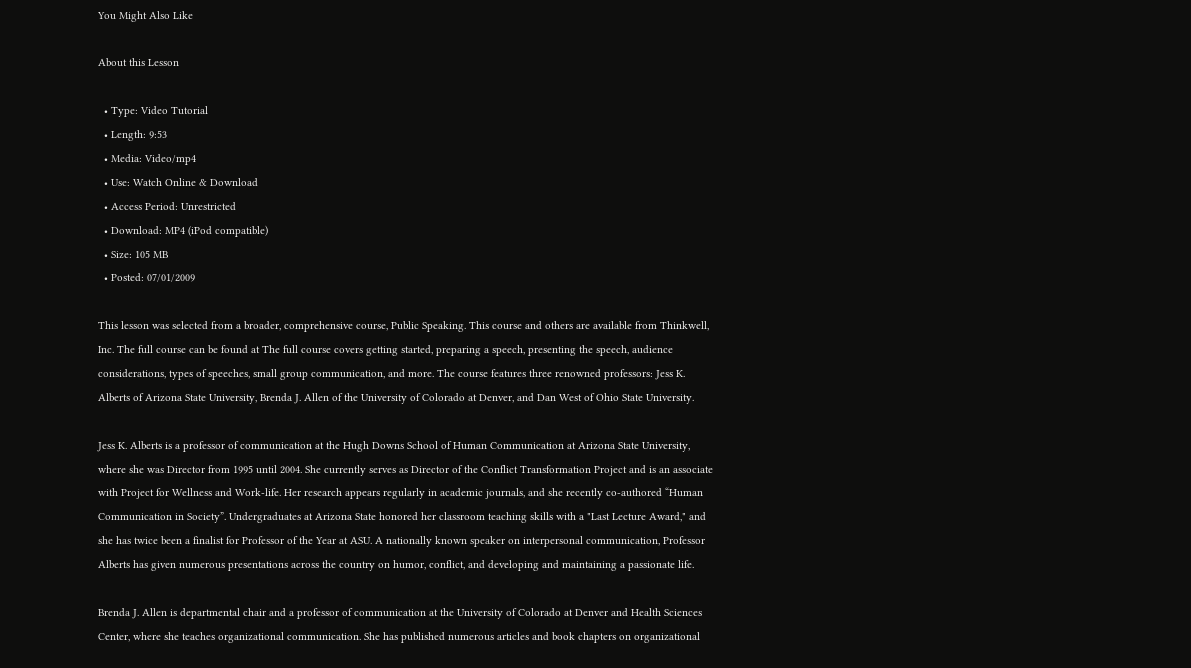You Might Also Like

About this Lesson

  • Type: Video Tutorial
  • Length: 9:53
  • Media: Video/mp4
  • Use: Watch Online & Download
  • Access Period: Unrestricted
  • Download: MP4 (iPod compatible)
  • Size: 105 MB
  • Posted: 07/01/2009

This lesson was selected from a broader, comprehensive course, Public Speaking. This course and others are available from Thinkwell, Inc. The full course can be found at The full course covers getting started, preparing a speech, presenting the speech, audience considerations, types of speeches, small group communication, and more. The course features three renowned professors: Jess K. Alberts of Arizona State University, Brenda J. Allen of the University of Colorado at Denver, and Dan West of Ohio State University.

Jess K. Alberts is a professor of communication at the Hugh Downs School of Human Communication at Arizona State University, where she was Director from 1995 until 2004. She currently serves as Director of the Conflict Transformation Project and is an associate with Project for Wellness and Work-life. Her research appears regularly in academic journals, and she recently co-authored “Human Communication in Society”. Undergraduates at Arizona State honored her classroom teaching skills with a "Last Lecture Award," and she has twice been a finalist for Professor of the Year at ASU. A nationally known speaker on interpersonal communication, Professor Alberts has given numerous presentations across the country on humor, conflict, and developing and maintaining a passionate life.

Brenda J. Allen is departmental chair and a professor of communication at the University of Colorado at Denver and Health Sciences Center, where she teaches organizational communication. She has published numerous articles and book chapters on organizational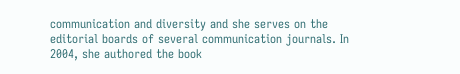communication and diversity and she serves on the editorial boards of several communication journals. In 2004, she authored the book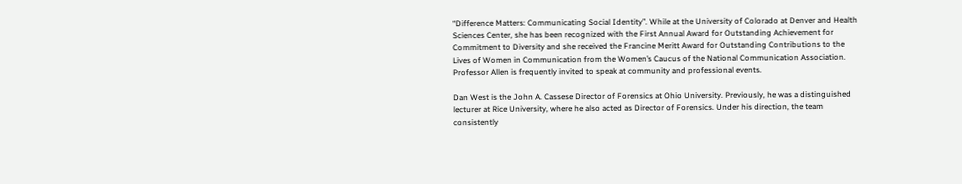“Difference Matters: Communicating Social Identity”. While at the University of Colorado at Denver and Health Sciences Center, she has been recognized with the First Annual Award for Outstanding Achievement for Commitment to Diversity and she received the Francine Meritt Award for Outstanding Contributions to the Lives of Women in Communication from the Women’s Caucus of the National Communication Association. Professor Allen is frequently invited to speak at community and professional events.

Dan West is the John A. Cassese Director of Forensics at Ohio University. Previously, he was a distinguished lecturer at Rice University, where he also acted as Director of Forensics. Under his direction, the team consistently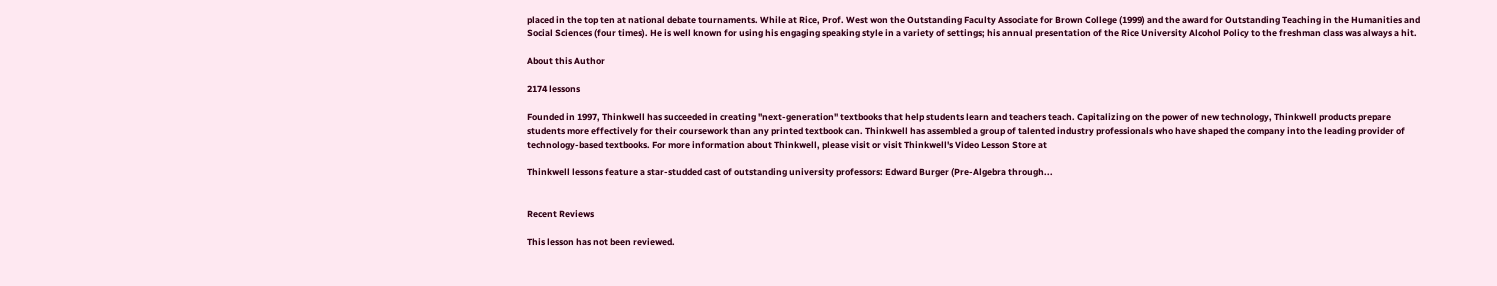placed in the top ten at national debate tournaments. While at Rice, Prof. West won the Outstanding Faculty Associate for Brown College (1999) and the award for Outstanding Teaching in the Humanities and Social Sciences (four times). He is well known for using his engaging speaking style in a variety of settings; his annual presentation of the Rice University Alcohol Policy to the freshman class was always a hit.

About this Author

2174 lessons

Founded in 1997, Thinkwell has succeeded in creating "next-generation" textbooks that help students learn and teachers teach. Capitalizing on the power of new technology, Thinkwell products prepare students more effectively for their coursework than any printed textbook can. Thinkwell has assembled a group of talented industry professionals who have shaped the company into the leading provider of technology-based textbooks. For more information about Thinkwell, please visit or visit Thinkwell's Video Lesson Store at

Thinkwell lessons feature a star-studded cast of outstanding university professors: Edward Burger (Pre-Algebra through...


Recent Reviews

This lesson has not been reviewed.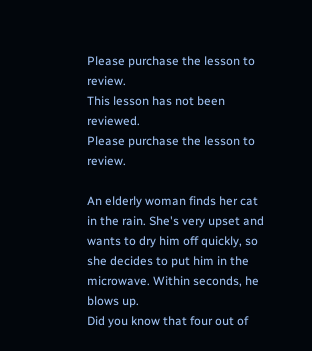Please purchase the lesson to review.
This lesson has not been reviewed.
Please purchase the lesson to review.

An elderly woman finds her cat in the rain. She's very upset and wants to dry him off quickly, so she decides to put him in the microwave. Within seconds, he blows up.
Did you know that four out of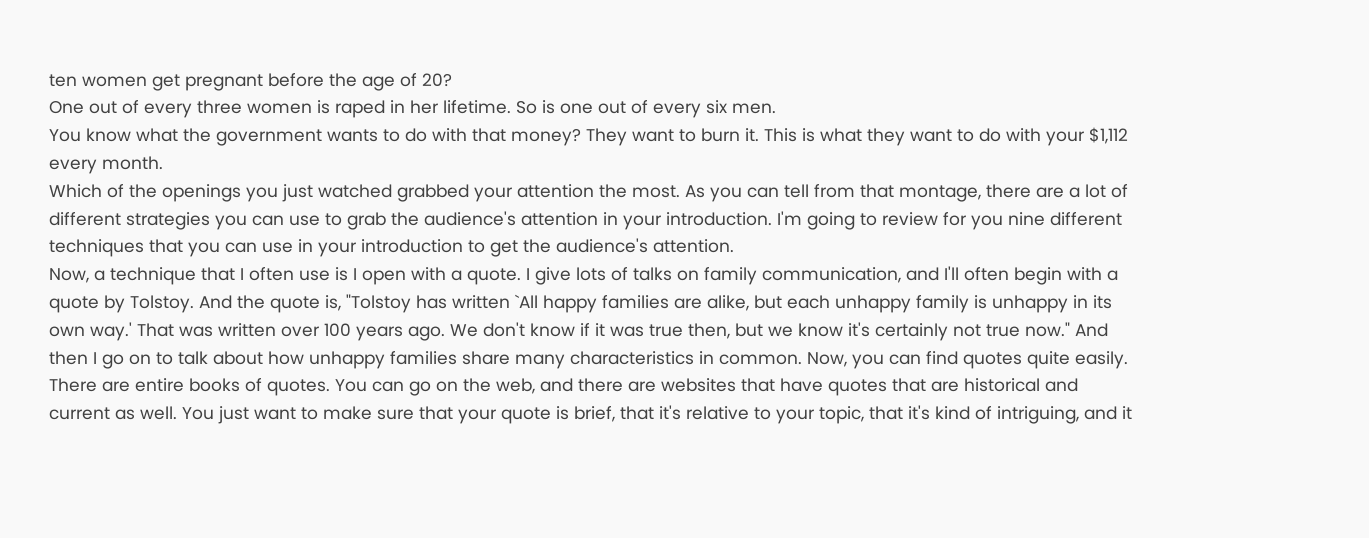ten women get pregnant before the age of 20?
One out of every three women is raped in her lifetime. So is one out of every six men.
You know what the government wants to do with that money? They want to burn it. This is what they want to do with your $1,112 every month.
Which of the openings you just watched grabbed your attention the most. As you can tell from that montage, there are a lot of different strategies you can use to grab the audience's attention in your introduction. I'm going to review for you nine different techniques that you can use in your introduction to get the audience's attention.
Now, a technique that I often use is I open with a quote. I give lots of talks on family communication, and I'll often begin with a quote by Tolstoy. And the quote is, "Tolstoy has written `All happy families are alike, but each unhappy family is unhappy in its own way.' That was written over 100 years ago. We don't know if it was true then, but we know it's certainly not true now." And then I go on to talk about how unhappy families share many characteristics in common. Now, you can find quotes quite easily. There are entire books of quotes. You can go on the web, and there are websites that have quotes that are historical and current as well. You just want to make sure that your quote is brief, that it's relative to your topic, that it's kind of intriguing, and it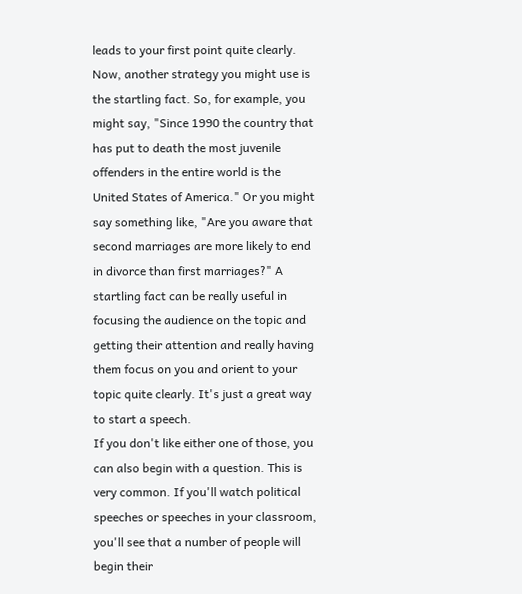leads to your first point quite clearly.
Now, another strategy you might use is the startling fact. So, for example, you might say, "Since 1990 the country that has put to death the most juvenile offenders in the entire world is the United States of America." Or you might say something like, "Are you aware that second marriages are more likely to end in divorce than first marriages?" A startling fact can be really useful in focusing the audience on the topic and getting their attention and really having them focus on you and orient to your topic quite clearly. It's just a great way to start a speech.
If you don't like either one of those, you can also begin with a question. This is very common. If you'll watch political speeches or speeches in your classroom, you'll see that a number of people will begin their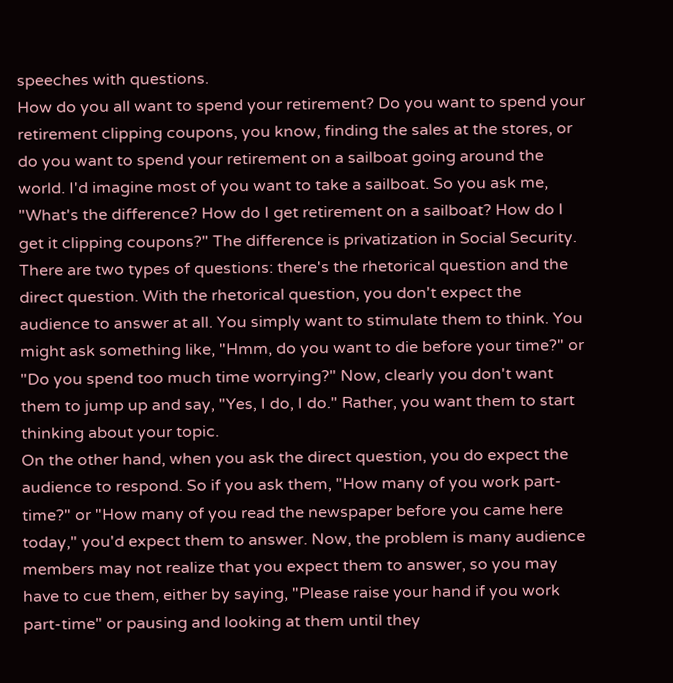speeches with questions.
How do you all want to spend your retirement? Do you want to spend your retirement clipping coupons, you know, finding the sales at the stores, or do you want to spend your retirement on a sailboat going around the world. I'd imagine most of you want to take a sailboat. So you ask me, "What's the difference? How do I get retirement on a sailboat? How do I get it clipping coupons?" The difference is privatization in Social Security.
There are two types of questions: there's the rhetorical question and the direct question. With the rhetorical question, you don't expect the audience to answer at all. You simply want to stimulate them to think. You might ask something like, "Hmm, do you want to die before your time?" or "Do you spend too much time worrying?" Now, clearly you don't want them to jump up and say, "Yes, I do, I do." Rather, you want them to start thinking about your topic.
On the other hand, when you ask the direct question, you do expect the audience to respond. So if you ask them, "How many of you work part-time?" or "How many of you read the newspaper before you came here today," you'd expect them to answer. Now, the problem is many audience members may not realize that you expect them to answer, so you may have to cue them, either by saying, "Please raise your hand if you work part-time" or pausing and looking at them until they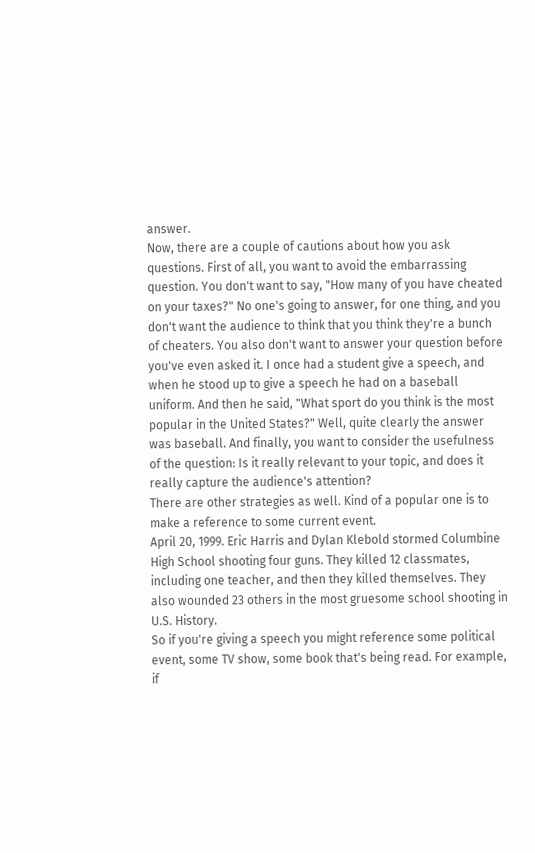answer.
Now, there are a couple of cautions about how you ask questions. First of all, you want to avoid the embarrassing question. You don't want to say, "How many of you have cheated on your taxes?" No one's going to answer, for one thing, and you don't want the audience to think that you think they're a bunch of cheaters. You also don't want to answer your question before you've even asked it. I once had a student give a speech, and when he stood up to give a speech he had on a baseball uniform. And then he said, "What sport do you think is the most popular in the United States?" Well, quite clearly the answer was baseball. And finally, you want to consider the usefulness of the question: Is it really relevant to your topic, and does it really capture the audience's attention?
There are other strategies as well. Kind of a popular one is to make a reference to some current event.
April 20, 1999. Eric Harris and Dylan Klebold stormed Columbine High School shooting four guns. They killed 12 classmates, including one teacher, and then they killed themselves. They also wounded 23 others in the most gruesome school shooting in U.S. History.
So if you're giving a speech you might reference some political event, some TV show, some book that's being read. For example, if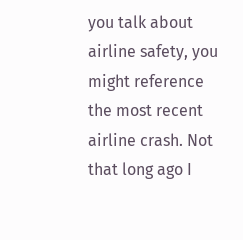you talk about airline safety, you might reference the most recent airline crash. Not that long ago I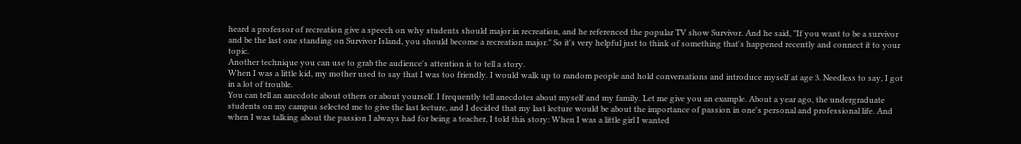heard a professor of recreation give a speech on why students should major in recreation, and he referenced the popular TV show Survivor. And he said, "If you want to be a survivor and be the last one standing on Survivor Island, you should become a recreation major." So it's very helpful just to think of something that's happened recently and connect it to your topic.
Another technique you can use to grab the audience's attention is to tell a story.
When I was a little kid, my mother used to say that I was too friendly. I would walk up to random people and hold conversations and introduce myself at age 3. Needless to say, I got in a lot of trouble.
You can tell an anecdote about others or about yourself. I frequently tell anecdotes about myself and my family. Let me give you an example. About a year ago, the undergraduate students on my campus selected me to give the last lecture, and I decided that my last lecture would be about the importance of passion in one's personal and professional life. And when I was talking about the passion I always had for being a teacher, I told this story: When I was a little girl I wanted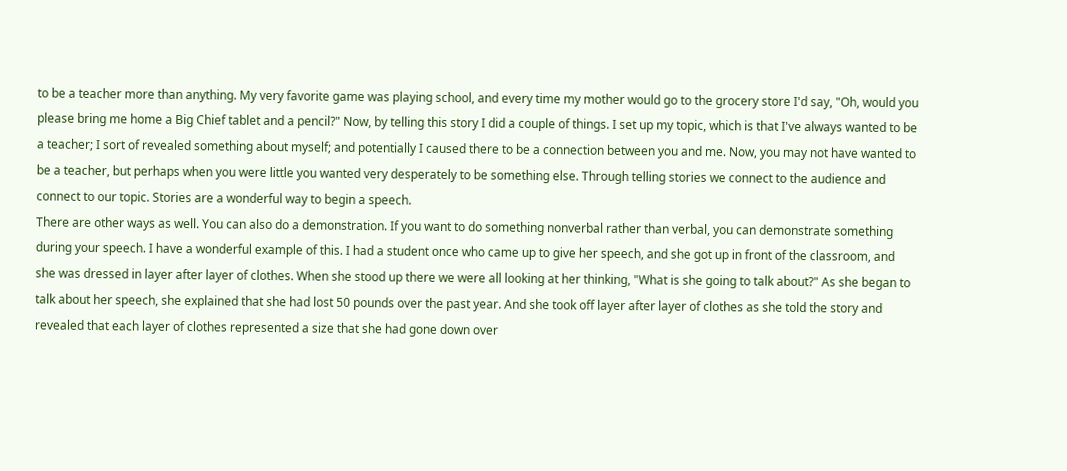to be a teacher more than anything. My very favorite game was playing school, and every time my mother would go to the grocery store I'd say, "Oh, would you please bring me home a Big Chief tablet and a pencil?" Now, by telling this story I did a couple of things. I set up my topic, which is that I've always wanted to be a teacher; I sort of revealed something about myself; and potentially I caused there to be a connection between you and me. Now, you may not have wanted to be a teacher, but perhaps when you were little you wanted very desperately to be something else. Through telling stories we connect to the audience and connect to our topic. Stories are a wonderful way to begin a speech.
There are other ways as well. You can also do a demonstration. If you want to do something nonverbal rather than verbal, you can demonstrate something during your speech. I have a wonderful example of this. I had a student once who came up to give her speech, and she got up in front of the classroom, and she was dressed in layer after layer of clothes. When she stood up there we were all looking at her thinking, "What is she going to talk about?" As she began to talk about her speech, she explained that she had lost 50 pounds over the past year. And she took off layer after layer of clothes as she told the story and revealed that each layer of clothes represented a size that she had gone down over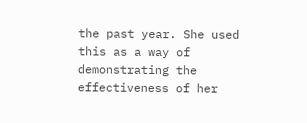the past year. She used this as a way of demonstrating the effectiveness of her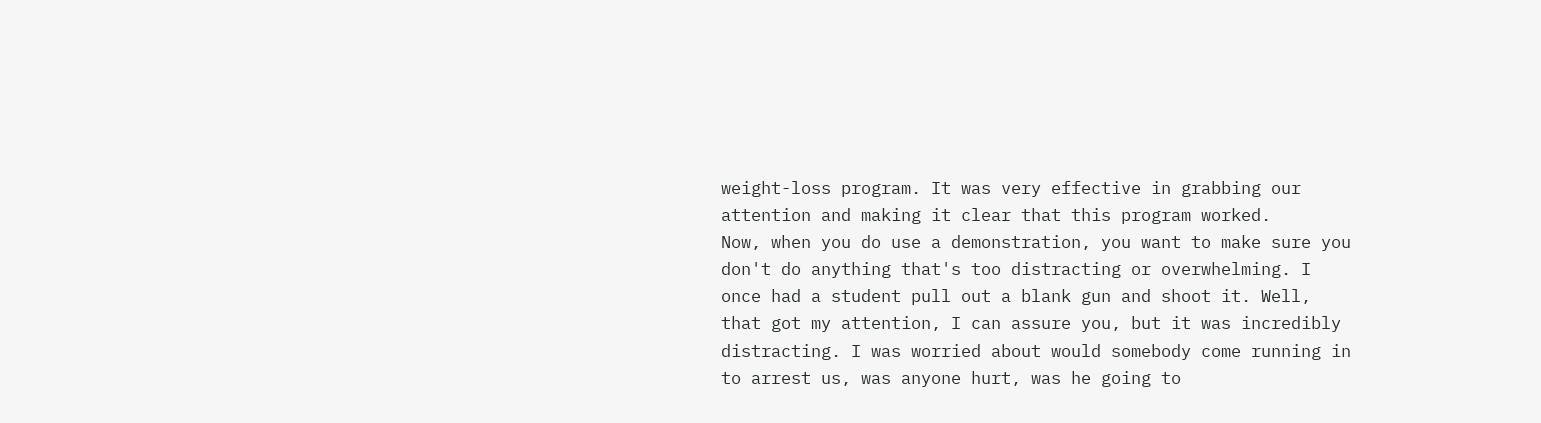weight-loss program. It was very effective in grabbing our attention and making it clear that this program worked.
Now, when you do use a demonstration, you want to make sure you don't do anything that's too distracting or overwhelming. I once had a student pull out a blank gun and shoot it. Well, that got my attention, I can assure you, but it was incredibly distracting. I was worried about would somebody come running in to arrest us, was anyone hurt, was he going to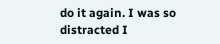do it again. I was so distracted I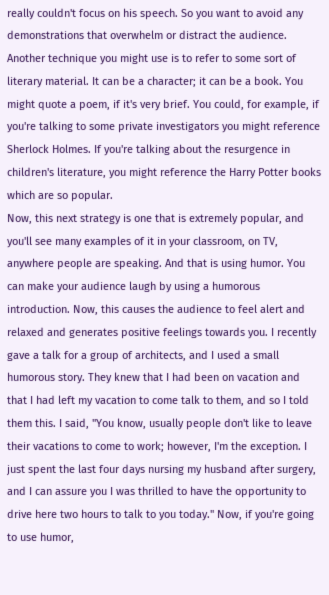really couldn't focus on his speech. So you want to avoid any demonstrations that overwhelm or distract the audience.
Another technique you might use is to refer to some sort of literary material. It can be a character; it can be a book. You might quote a poem, if it's very brief. You could, for example, if you're talking to some private investigators you might reference Sherlock Holmes. If you're talking about the resurgence in children's literature, you might reference the Harry Potter books which are so popular.
Now, this next strategy is one that is extremely popular, and you'll see many examples of it in your classroom, on TV, anywhere people are speaking. And that is using humor. You can make your audience laugh by using a humorous introduction. Now, this causes the audience to feel alert and relaxed and generates positive feelings towards you. I recently gave a talk for a group of architects, and I used a small humorous story. They knew that I had been on vacation and that I had left my vacation to come talk to them, and so I told them this. I said, "You know, usually people don't like to leave their vacations to come to work; however, I'm the exception. I just spent the last four days nursing my husband after surgery, and I can assure you I was thrilled to have the opportunity to drive here two hours to talk to you today." Now, if you're going to use humor,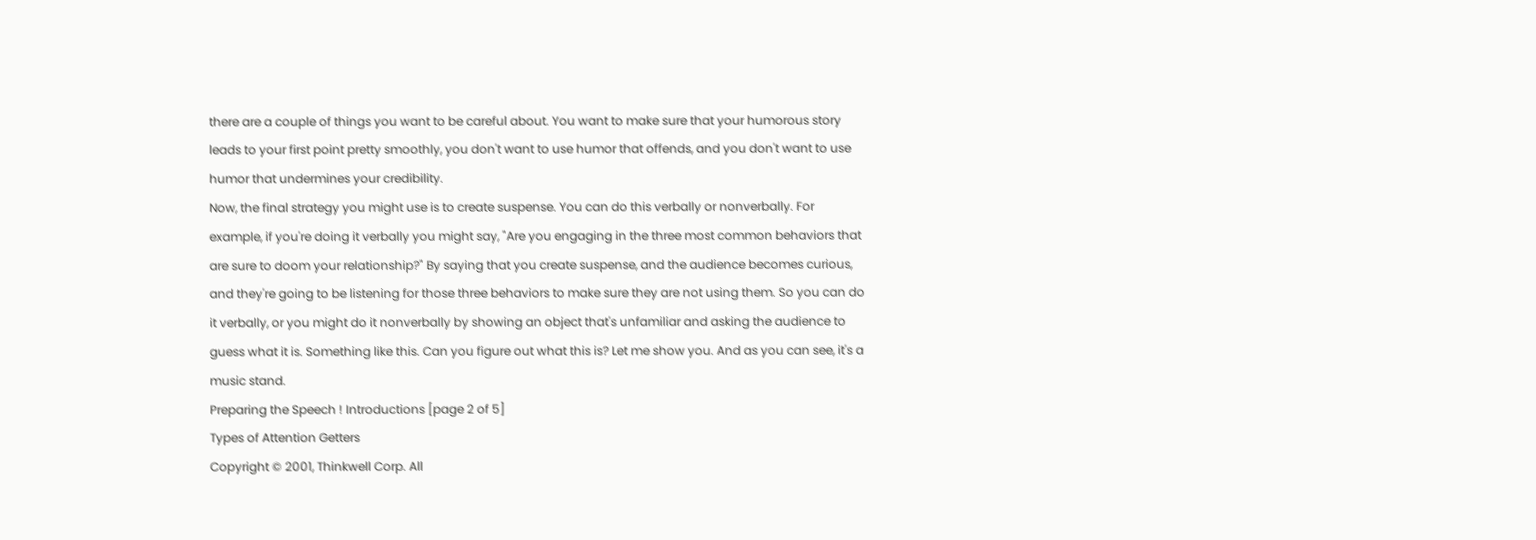there are a couple of things you want to be careful about. You want to make sure that your humorous story leads to your first point pretty smoothly, you don't want to use humor that offends, and you don't want to use humor that undermines your credibility.
Now, the final strategy you might use is to create suspense. You can do this verbally or nonverbally. For example, if you're doing it verbally you might say, "Are you engaging in the three most common behaviors that are sure to doom your relationship?" By saying that you create suspense, and the audience becomes curious, and they're going to be listening for those three behaviors to make sure they are not using them. So you can do it verbally, or you might do it nonverbally by showing an object that's unfamiliar and asking the audience to guess what it is. Something like this. Can you figure out what this is? Let me show you. And as you can see, it's a music stand.
Preparing the Speech ! Introductions [page 2 of 5]
Types of Attention Getters
Copyright © 2001, Thinkwell Corp. All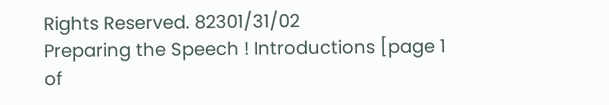Rights Reserved. 82301/31/02
Preparing the Speech ! Introductions [page 1 of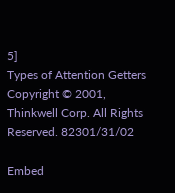5]
Types of Attention Getters
Copyright © 2001, Thinkwell Corp. All Rights Reserved. 82301/31/02

Embed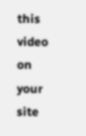this video on your site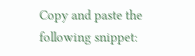Copy and paste the following snippet: